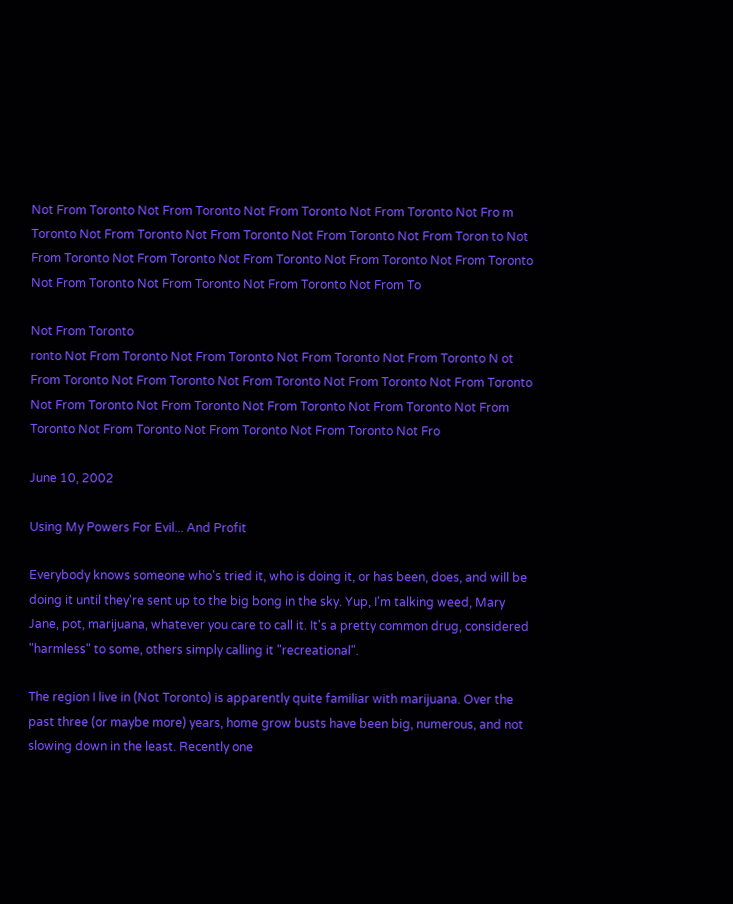Not From Toronto Not From Toronto Not From Toronto Not From Toronto Not Fro m Toronto Not From Toronto Not From Toronto Not From Toronto Not From Toron to Not From Toronto Not From Toronto Not From Toronto Not From Toronto Not From Toronto Not From Toronto Not From Toronto Not From Toronto Not From To

Not From Toronto
ronto Not From Toronto Not From Toronto Not From Toronto Not From Toronto N ot From Toronto Not From Toronto Not From Toronto Not From Toronto Not From Toronto Not From Toronto Not From Toronto Not From Toronto Not From Toronto Not From Toronto Not From Toronto Not From Toronto Not From Toronto Not Fro

June 10, 2002

Using My Powers For Evil... And Profit

Everybody knows someone who's tried it, who is doing it, or has been, does, and will be doing it until they're sent up to the big bong in the sky. Yup, I'm talking weed, Mary Jane, pot, marijuana, whatever you care to call it. It's a pretty common drug, considered "harmless" to some, others simply calling it "recreational".

The region I live in (Not Toronto) is apparently quite familiar with marijuana. Over the past three (or maybe more) years, home grow busts have been big, numerous, and not slowing down in the least. Recently one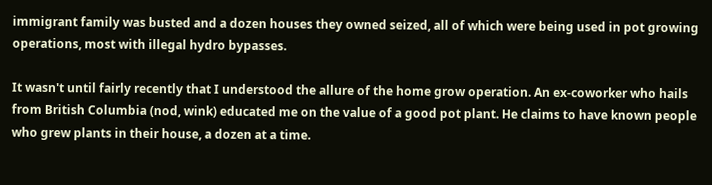immigrant family was busted and a dozen houses they owned seized, all of which were being used in pot growing operations, most with illegal hydro bypasses.

It wasn't until fairly recently that I understood the allure of the home grow operation. An ex-coworker who hails from British Columbia (nod, wink) educated me on the value of a good pot plant. He claims to have known people who grew plants in their house, a dozen at a time.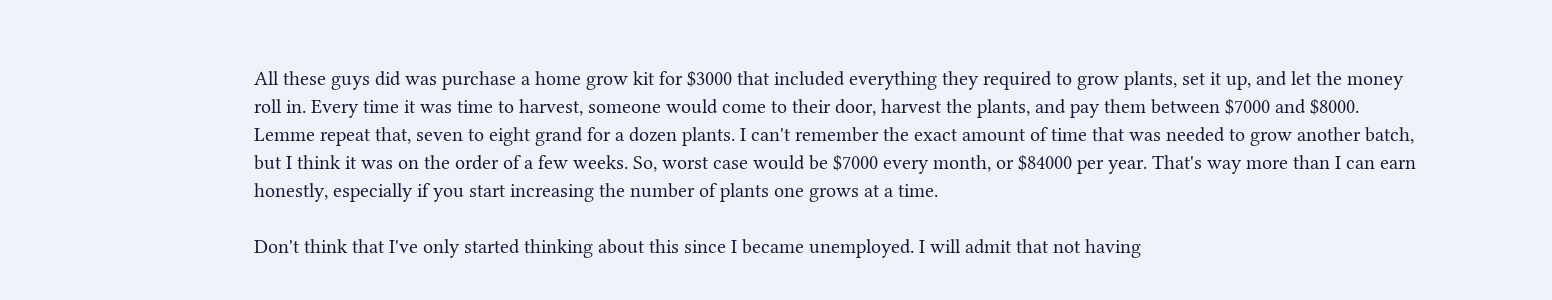All these guys did was purchase a home grow kit for $3000 that included everything they required to grow plants, set it up, and let the money roll in. Every time it was time to harvest, someone would come to their door, harvest the plants, and pay them between $7000 and $8000. Lemme repeat that, seven to eight grand for a dozen plants. I can't remember the exact amount of time that was needed to grow another batch, but I think it was on the order of a few weeks. So, worst case would be $7000 every month, or $84000 per year. That's way more than I can earn honestly, especially if you start increasing the number of plants one grows at a time.

Don't think that I've only started thinking about this since I became unemployed. I will admit that not having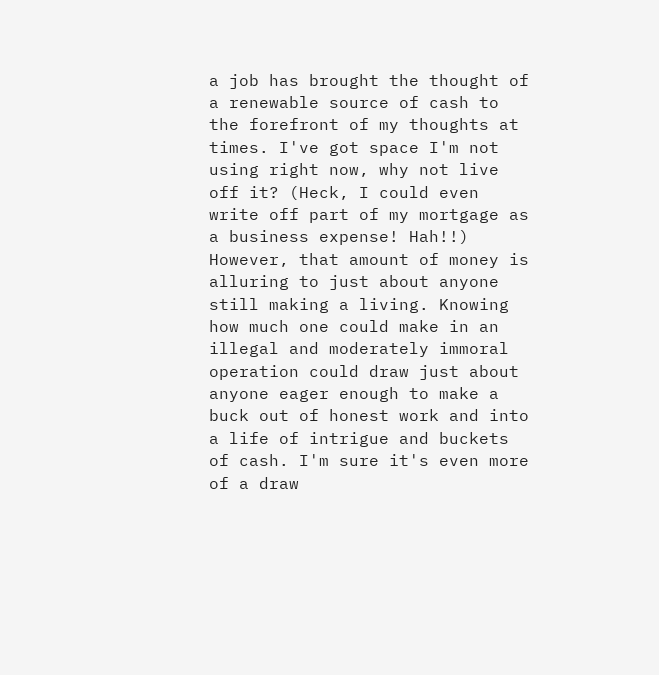a job has brought the thought of a renewable source of cash to the forefront of my thoughts at times. I've got space I'm not using right now, why not live off it? (Heck, I could even write off part of my mortgage as a business expense! Hah!!) However, that amount of money is alluring to just about anyone still making a living. Knowing how much one could make in an illegal and moderately immoral operation could draw just about anyone eager enough to make a buck out of honest work and into a life of intrigue and buckets of cash. I'm sure it's even more of a draw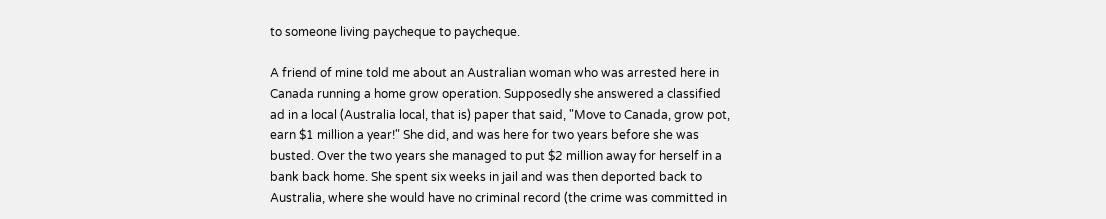to someone living paycheque to paycheque.

A friend of mine told me about an Australian woman who was arrested here in Canada running a home grow operation. Supposedly she answered a classified ad in a local (Australia local, that is) paper that said, "Move to Canada, grow pot, earn $1 million a year!" She did, and was here for two years before she was busted. Over the two years she managed to put $2 million away for herself in a bank back home. She spent six weeks in jail and was then deported back to Australia, where she would have no criminal record (the crime was committed in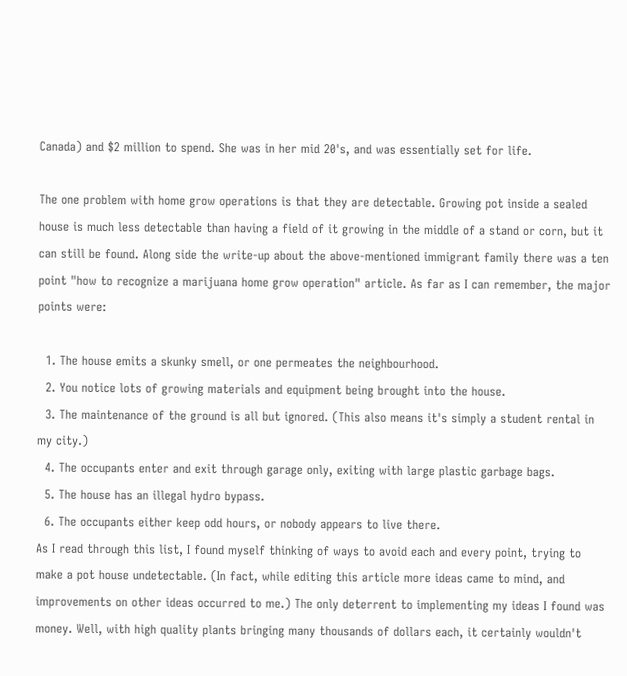Canada) and $2 million to spend. She was in her mid 20's, and was essentially set for life.

The one problem with home grow operations is that they are detectable. Growing pot inside a sealed house is much less detectable than having a field of it growing in the middle of a stand or corn, but it can still be found. Along side the write-up about the above-mentioned immigrant family there was a ten point "how to recognize a marijuana home grow operation" article. As far as I can remember, the major points were:

  1. The house emits a skunky smell, or one permeates the neighbourhood.
  2. You notice lots of growing materials and equipment being brought into the house.
  3. The maintenance of the ground is all but ignored. (This also means it's simply a student rental in my city.)
  4. The occupants enter and exit through garage only, exiting with large plastic garbage bags.
  5. The house has an illegal hydro bypass.
  6. The occupants either keep odd hours, or nobody appears to live there.
As I read through this list, I found myself thinking of ways to avoid each and every point, trying to make a pot house undetectable. (In fact, while editing this article more ideas came to mind, and improvements on other ideas occurred to me.) The only deterrent to implementing my ideas I found was money. Well, with high quality plants bringing many thousands of dollars each, it certainly wouldn't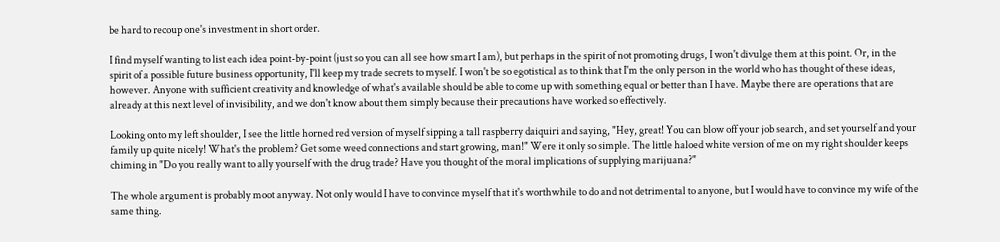be hard to recoup one's investment in short order.

I find myself wanting to list each idea point-by-point (just so you can all see how smart I am), but perhaps in the spirit of not promoting drugs, I won't divulge them at this point. Or, in the spirit of a possible future business opportunity, I'll keep my trade secrets to myself. I won't be so egotistical as to think that I'm the only person in the world who has thought of these ideas, however. Anyone with sufficient creativity and knowledge of what's available should be able to come up with something equal or better than I have. Maybe there are operations that are already at this next level of invisibility, and we don't know about them simply because their precautions have worked so effectively.

Looking onto my left shoulder, I see the little horned red version of myself sipping a tall raspberry daiquiri and saying, "Hey, great! You can blow off your job search, and set yourself and your family up quite nicely! What's the problem? Get some weed connections and start growing, man!" Were it only so simple. The little haloed white version of me on my right shoulder keeps chiming in "Do you really want to ally yourself with the drug trade? Have you thought of the moral implications of supplying marijuana?"

The whole argument is probably moot anyway. Not only would I have to convince myself that it's worthwhile to do and not detrimental to anyone, but I would have to convince my wife of the same thing.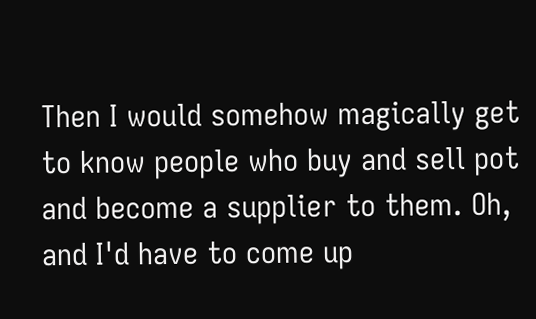Then I would somehow magically get to know people who buy and sell pot and become a supplier to them. Oh, and I'd have to come up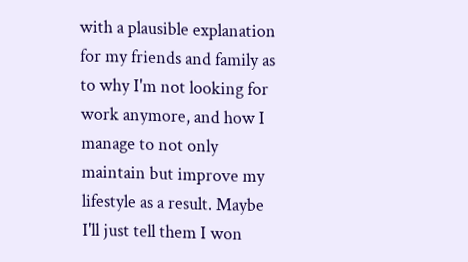with a plausible explanation for my friends and family as to why I'm not looking for work anymore, and how I manage to not only maintain but improve my lifestyle as a result. Maybe I'll just tell them I won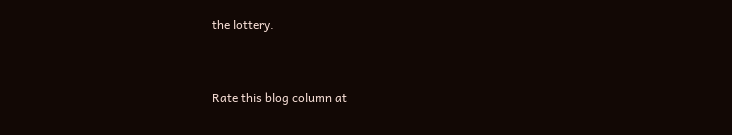the lottery.


Rate this blog column at